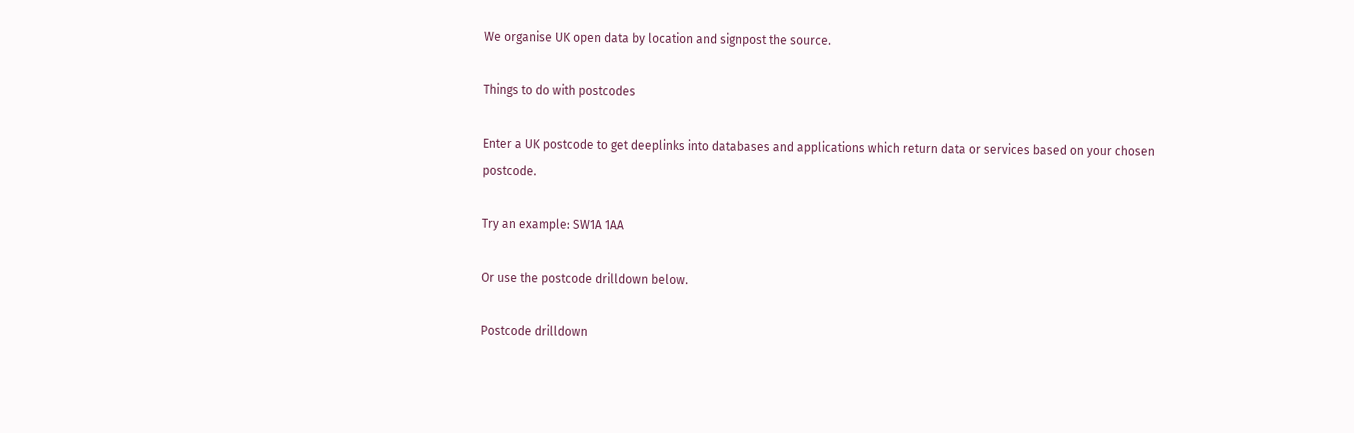We organise UK open data by location and signpost the source.

Things to do with postcodes

Enter a UK postcode to get deeplinks into databases and applications which return data or services based on your chosen postcode.

Try an example: SW1A 1AA

Or use the postcode drilldown below.

Postcode drilldown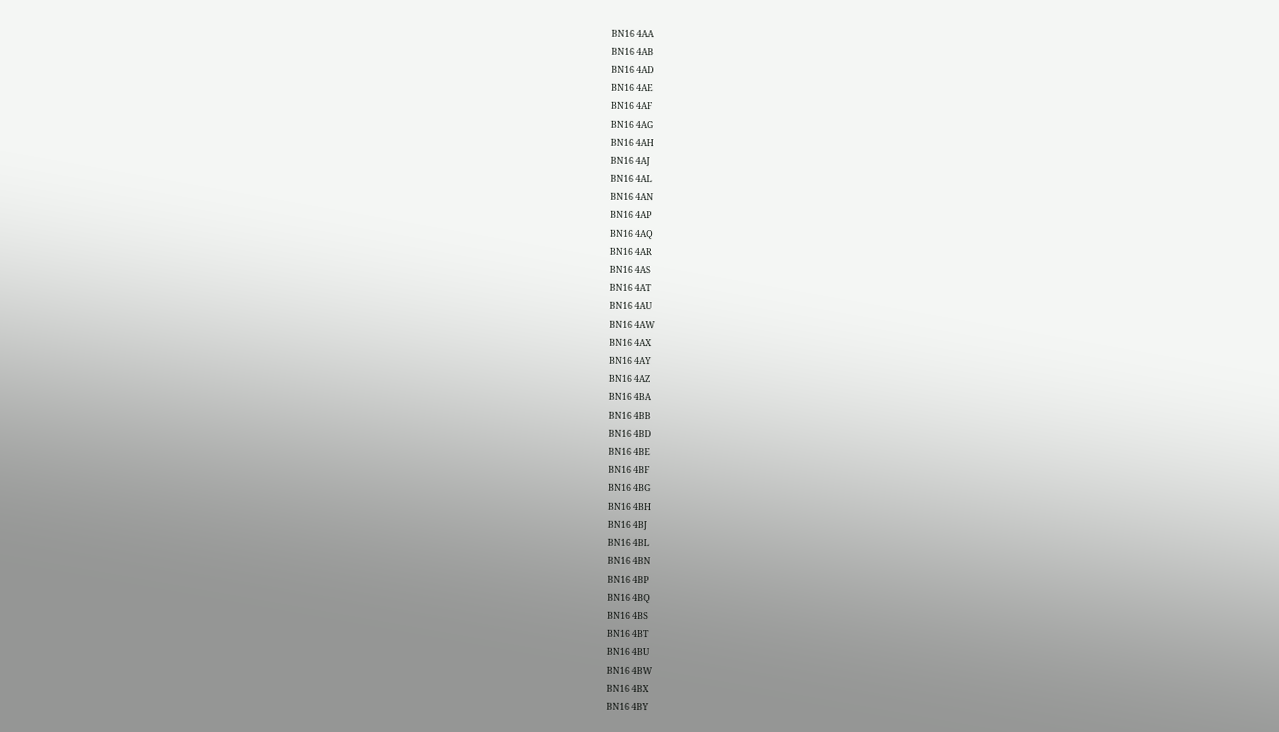BN16 4AA
BN16 4AB
BN16 4AD
BN16 4AE
BN16 4AF
BN16 4AG
BN16 4AH
BN16 4AJ
BN16 4AL
BN16 4AN
BN16 4AP
BN16 4AQ
BN16 4AR
BN16 4AS
BN16 4AT
BN16 4AU
BN16 4AW
BN16 4AX
BN16 4AY
BN16 4AZ
BN16 4BA
BN16 4BB
BN16 4BD
BN16 4BE
BN16 4BF
BN16 4BG
BN16 4BH
BN16 4BJ
BN16 4BL
BN16 4BN
BN16 4BP
BN16 4BQ
BN16 4BS
BN16 4BT
BN16 4BU
BN16 4BW
BN16 4BX
BN16 4BY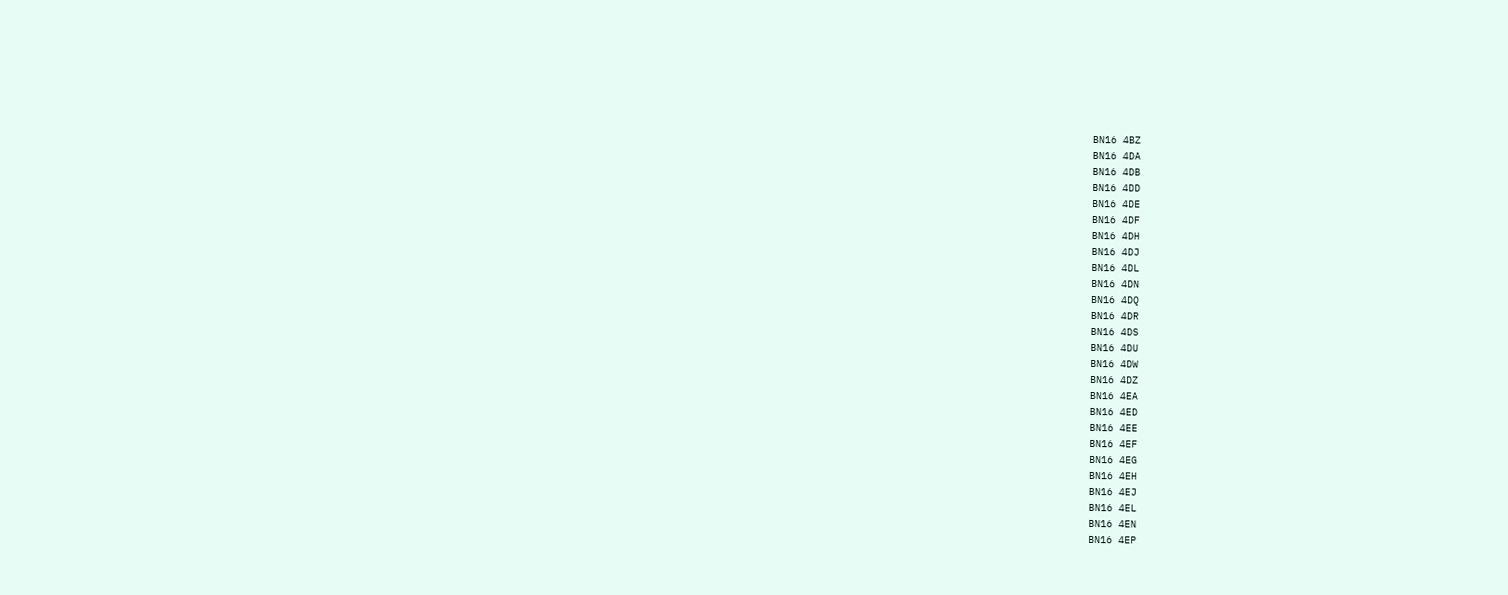BN16 4BZ
BN16 4DA
BN16 4DB
BN16 4DD
BN16 4DE
BN16 4DF
BN16 4DH
BN16 4DJ
BN16 4DL
BN16 4DN
BN16 4DQ
BN16 4DR
BN16 4DS
BN16 4DU
BN16 4DW
BN16 4DZ
BN16 4EA
BN16 4ED
BN16 4EE
BN16 4EF
BN16 4EG
BN16 4EH
BN16 4EJ
BN16 4EL
BN16 4EN
BN16 4EP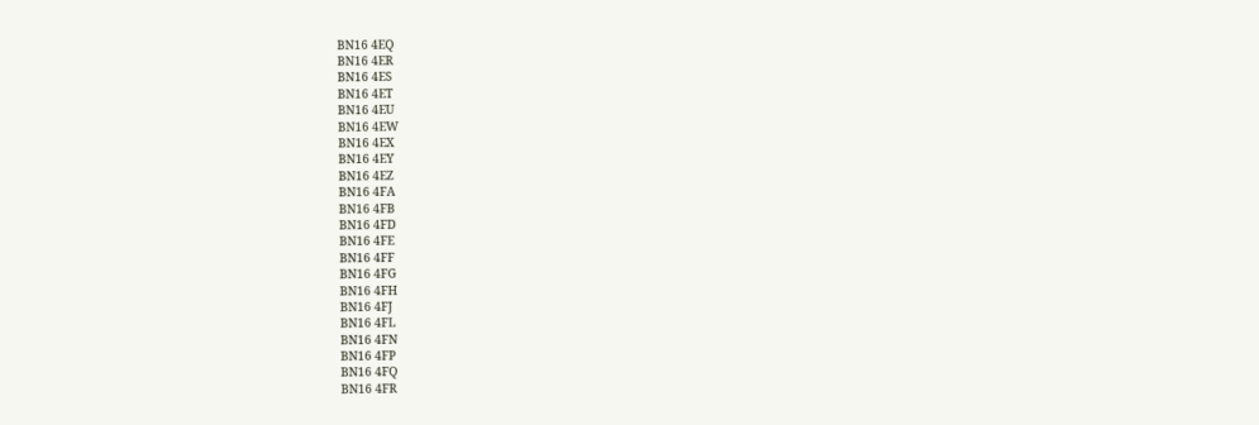BN16 4EQ
BN16 4ER
BN16 4ES
BN16 4ET
BN16 4EU
BN16 4EW
BN16 4EX
BN16 4EY
BN16 4EZ
BN16 4FA
BN16 4FB
BN16 4FD
BN16 4FE
BN16 4FF
BN16 4FG
BN16 4FH
BN16 4FJ
BN16 4FL
BN16 4FN
BN16 4FP
BN16 4FQ
BN16 4FR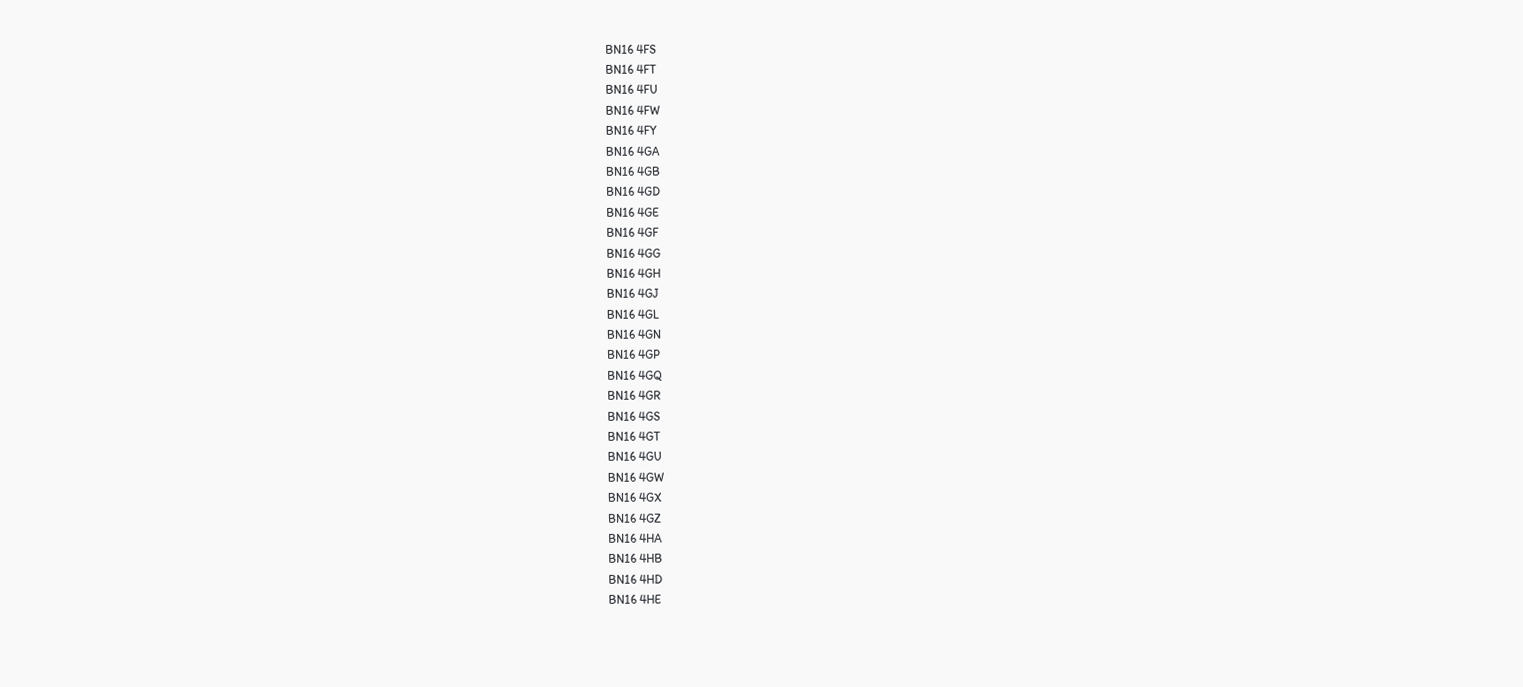BN16 4FS
BN16 4FT
BN16 4FU
BN16 4FW
BN16 4FY
BN16 4GA
BN16 4GB
BN16 4GD
BN16 4GE
BN16 4GF
BN16 4GG
BN16 4GH
BN16 4GJ
BN16 4GL
BN16 4GN
BN16 4GP
BN16 4GQ
BN16 4GR
BN16 4GS
BN16 4GT
BN16 4GU
BN16 4GW
BN16 4GX
BN16 4GZ
BN16 4HA
BN16 4HB
BN16 4HD
BN16 4HE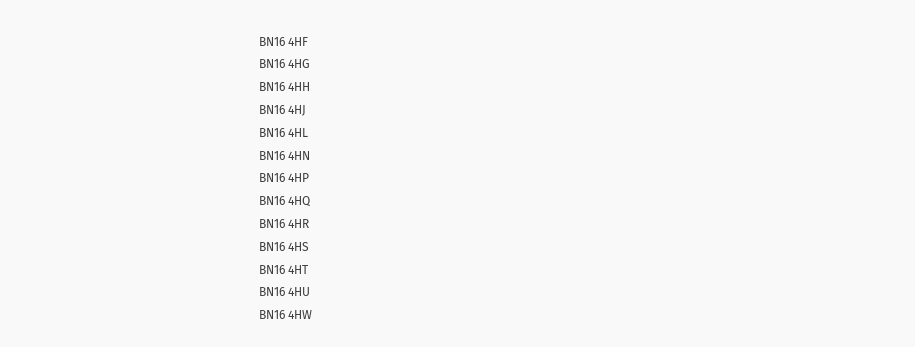BN16 4HF
BN16 4HG
BN16 4HH
BN16 4HJ
BN16 4HL
BN16 4HN
BN16 4HP
BN16 4HQ
BN16 4HR
BN16 4HS
BN16 4HT
BN16 4HU
BN16 4HW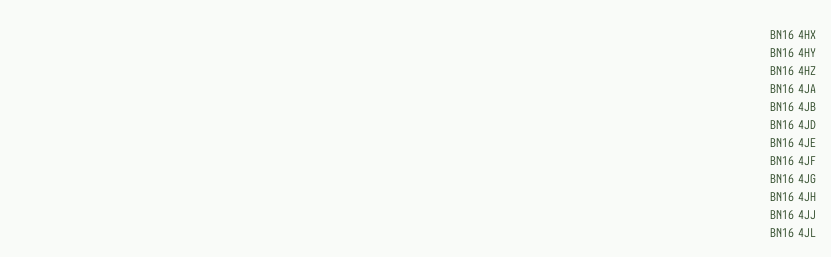BN16 4HX
BN16 4HY
BN16 4HZ
BN16 4JA
BN16 4JB
BN16 4JD
BN16 4JE
BN16 4JF
BN16 4JG
BN16 4JH
BN16 4JJ
BN16 4JL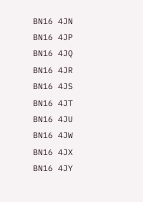BN16 4JN
BN16 4JP
BN16 4JQ
BN16 4JR
BN16 4JS
BN16 4JT
BN16 4JU
BN16 4JW
BN16 4JX
BN16 4JY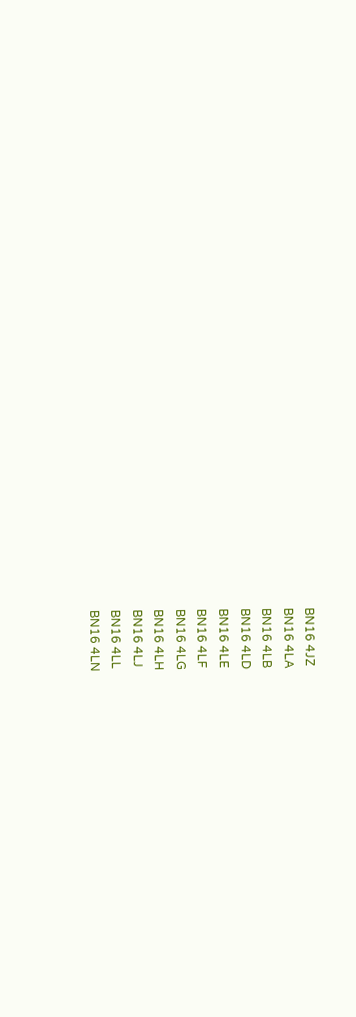BN16 4JZ
BN16 4LA
BN16 4LB
BN16 4LD
BN16 4LE
BN16 4LF
BN16 4LG
BN16 4LH
BN16 4LJ
BN16 4LL
BN16 4LN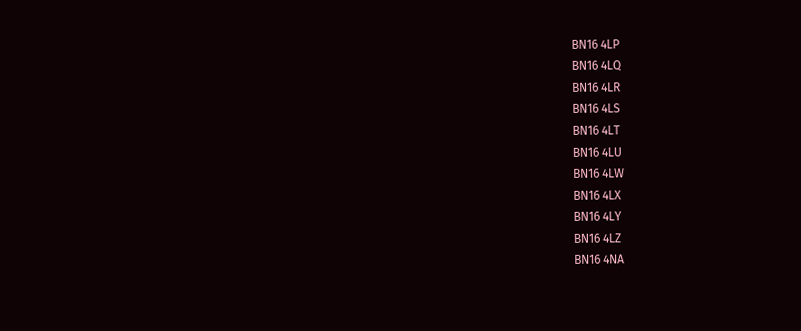BN16 4LP
BN16 4LQ
BN16 4LR
BN16 4LS
BN16 4LT
BN16 4LU
BN16 4LW
BN16 4LX
BN16 4LY
BN16 4LZ
BN16 4NA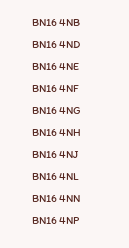BN16 4NB
BN16 4ND
BN16 4NE
BN16 4NF
BN16 4NG
BN16 4NH
BN16 4NJ
BN16 4NL
BN16 4NN
BN16 4NP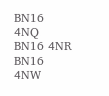BN16 4NQ
BN16 4NR
BN16 4NW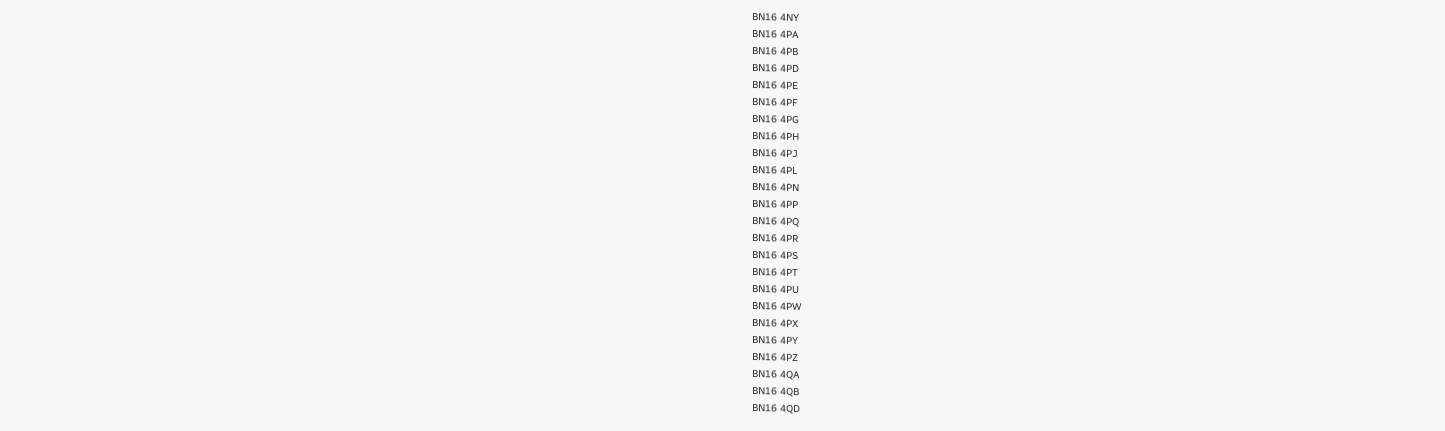BN16 4NY
BN16 4PA
BN16 4PB
BN16 4PD
BN16 4PE
BN16 4PF
BN16 4PG
BN16 4PH
BN16 4PJ
BN16 4PL
BN16 4PN
BN16 4PP
BN16 4PQ
BN16 4PR
BN16 4PS
BN16 4PT
BN16 4PU
BN16 4PW
BN16 4PX
BN16 4PY
BN16 4PZ
BN16 4QA
BN16 4QB
BN16 4QD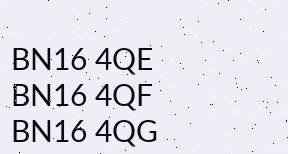BN16 4QE
BN16 4QF
BN16 4QG